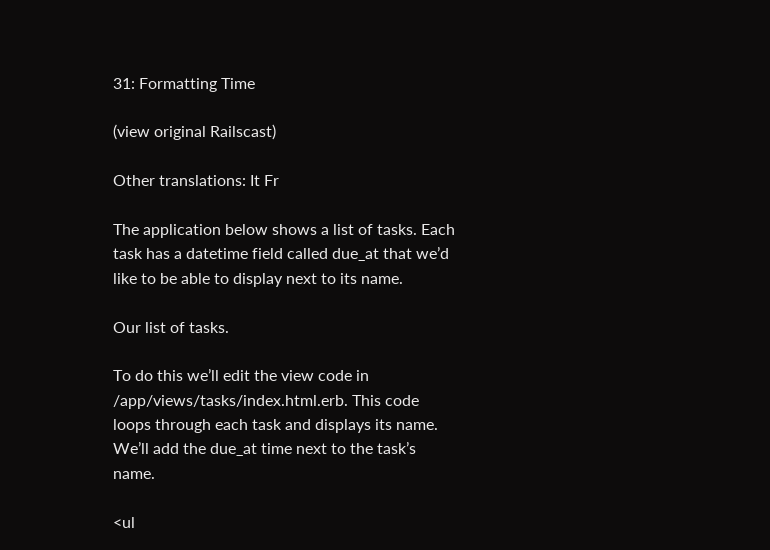31: Formatting Time

(view original Railscast)

Other translations: It Fr

The application below shows a list of tasks. Each task has a datetime field called due_at that we’d like to be able to display next to its name.

Our list of tasks.

To do this we’ll edit the view code in /app/views/tasks/index.html.erb. This code loops through each task and displays its name. We’ll add the due_at time next to the task’s name.

<ul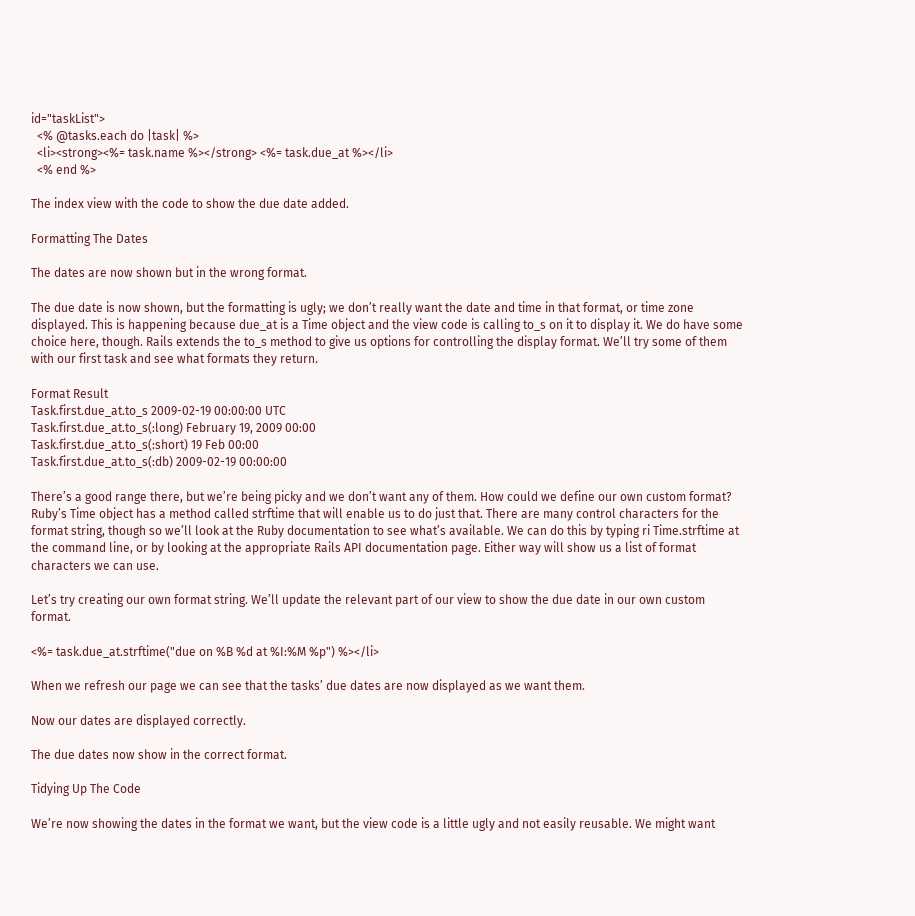id="taskList">
  <% @tasks.each do |task| %>
  <li><strong><%= task.name %></strong> <%= task.due_at %></li>
  <% end %>

The index view with the code to show the due date added.

Formatting The Dates

The dates are now shown but in the wrong format.

The due date is now shown, but the formatting is ugly; we don’t really want the date and time in that format, or time zone displayed. This is happening because due_at is a Time object and the view code is calling to_s on it to display it. We do have some choice here, though. Rails extends the to_s method to give us options for controlling the display format. We’ll try some of them with our first task and see what formats they return.

Format Result
Task.first.due_at.to_s 2009-02-19 00:00:00 UTC
Task.first.due_at.to_s(:long) February 19, 2009 00:00
Task.first.due_at.to_s(:short) 19 Feb 00:00
Task.first.due_at.to_s(:db) 2009-02-19 00:00:00

There’s a good range there, but we’re being picky and we don’t want any of them. How could we define our own custom format? Ruby’s Time object has a method called strftime that will enable us to do just that. There are many control characters for the format string, though so we’ll look at the Ruby documentation to see what’s available. We can do this by typing ri Time.strftime at the command line, or by looking at the appropriate Rails API documentation page. Either way will show us a list of format characters we can use.

Let’s try creating our own format string. We’ll update the relevant part of our view to show the due date in our own custom format.

<%= task.due_at.strftime("due on %B %d at %I:%M %p") %></li>

When we refresh our page we can see that the tasks’ due dates are now displayed as we want them.

Now our dates are displayed correctly.

The due dates now show in the correct format.

Tidying Up The Code

We’re now showing the dates in the format we want, but the view code is a little ugly and not easily reusable. We might want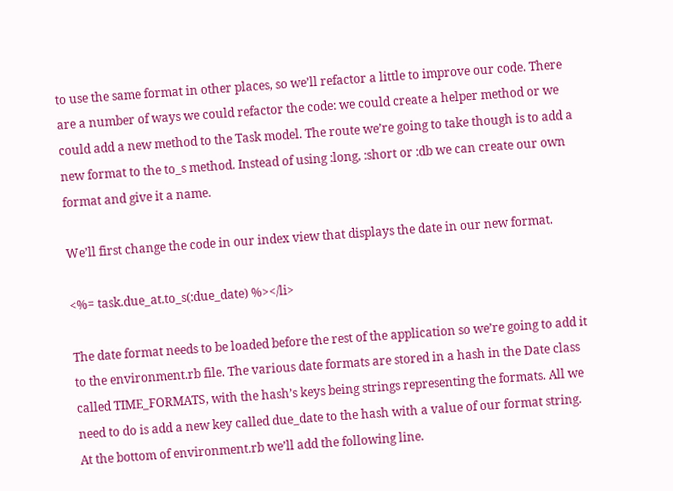to use the same format in other places, so we’ll refactor a little to improve our code. There are a number of ways we could refactor the code: we could create a helper method or we could add a new method to the Task model. The route we’re going to take though is to add a new format to the to_s method. Instead of using :long, :short or :db we can create our own format and give it a name.

We’ll first change the code in our index view that displays the date in our new format.

<%= task.due_at.to_s(:due_date) %></li>

The date format needs to be loaded before the rest of the application so we’re going to add it to the environment.rb file. The various date formats are stored in a hash in the Date class called TIME_FORMATS, with the hash’s keys being strings representing the formats. All we need to do is add a new key called due_date to the hash with a value of our format string. At the bottom of environment.rb we’ll add the following line.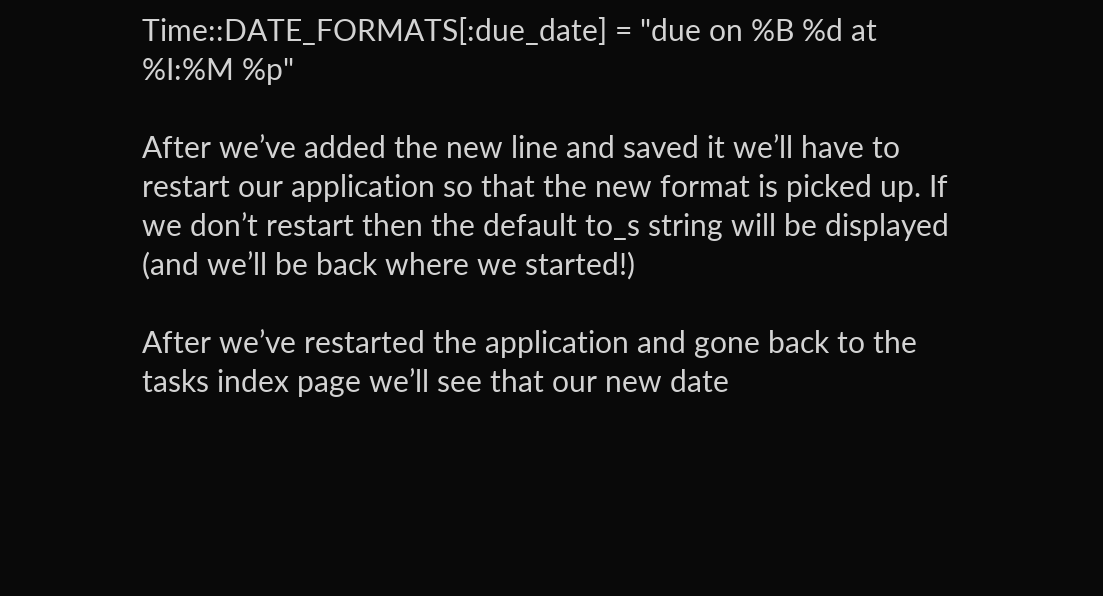Time::DATE_FORMATS[:due_date] = "due on %B %d at %I:%M %p"

After we’ve added the new line and saved it we’ll have to restart our application so that the new format is picked up. If we don’t restart then the default to_s string will be displayed (and we’ll be back where we started!)

After we’ve restarted the application and gone back to the tasks index page we’ll see that our new date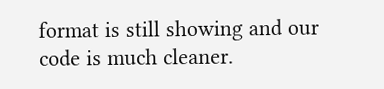format is still showing and our code is much cleaner.